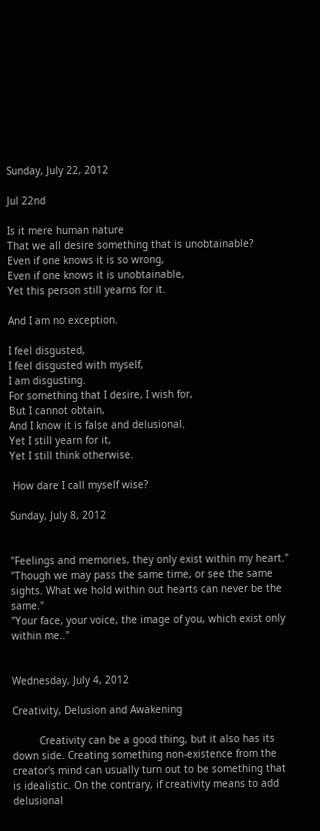Sunday, July 22, 2012

Jul 22nd

Is it mere human nature
That we all desire something that is unobtainable?
Even if one knows it is so wrong,
Even if one knows it is unobtainable,
Yet this person still yearns for it.

And I am no exception.

I feel disgusted,
I feel disgusted with myself,
I am disgusting.
For something that I desire, I wish for,
But I cannot obtain,
And I know it is false and delusional.
Yet I still yearn for it,
Yet I still think otherwise.

 How dare I call myself wise?

Sunday, July 8, 2012


"Feelings and memories, they only exist within my heart."
"Though we may pass the same time, or see the same sights. What we hold within out hearts can never be the same."
"Your face, your voice, the image of you, which exist only within me.."


Wednesday, July 4, 2012

Creativity, Delusion and Awakening

         Creativity can be a good thing, but it also has its down side. Creating something non-existence from the creator's mind can usually turn out to be something that is idealistic. On the contrary, if creativity means to add delusional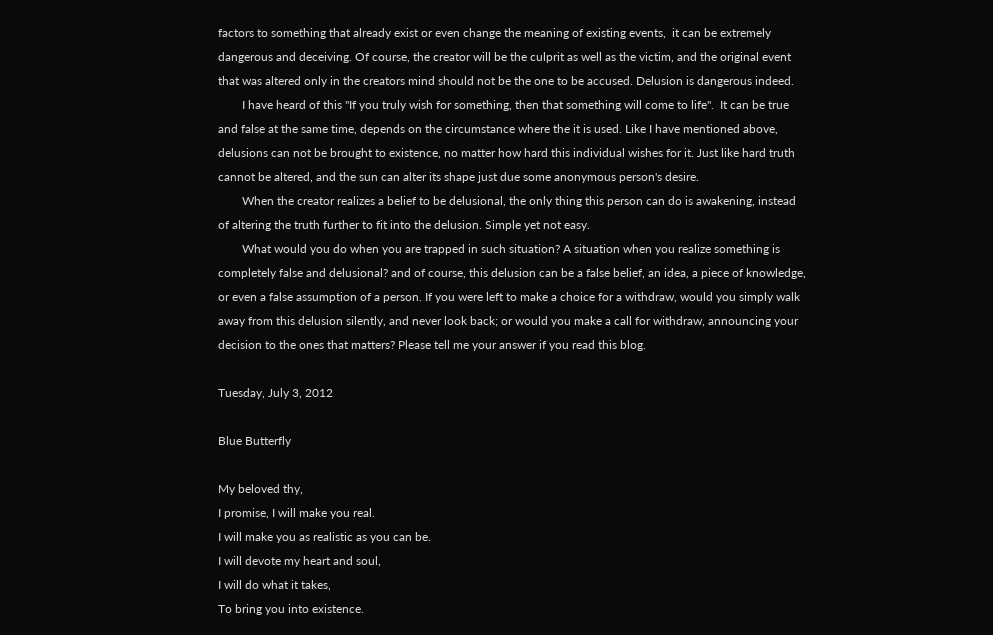factors to something that already exist or even change the meaning of existing events,  it can be extremely dangerous and deceiving. Of course, the creator will be the culprit as well as the victim, and the original event that was altered only in the creators mind should not be the one to be accused. Delusion is dangerous indeed.
        I have heard of this "If you truly wish for something, then that something will come to life".  It can be true and false at the same time, depends on the circumstance where the it is used. Like I have mentioned above, delusions can not be brought to existence, no matter how hard this individual wishes for it. Just like hard truth cannot be altered, and the sun can alter its shape just due some anonymous person's desire.
        When the creator realizes a belief to be delusional, the only thing this person can do is awakening, instead of altering the truth further to fit into the delusion. Simple yet not easy.
        What would you do when you are trapped in such situation? A situation when you realize something is completely false and delusional? and of course, this delusion can be a false belief, an idea, a piece of knowledge, or even a false assumption of a person. If you were left to make a choice for a withdraw, would you simply walk away from this delusion silently, and never look back; or would you make a call for withdraw, announcing your decision to the ones that matters? Please tell me your answer if you read this blog.

Tuesday, July 3, 2012

Blue Butterfly

My beloved thy,
I promise, I will make you real.
I will make you as realistic as you can be.
I will devote my heart and soul,
I will do what it takes,
To bring you into existence.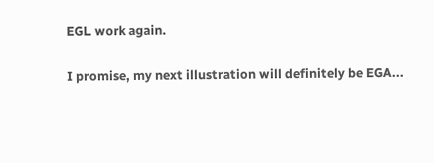EGL work again.

I promise, my next illustration will definitely be EGA...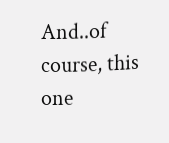And..of course, this one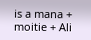is a mana + moitie + Ali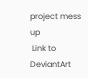project mess up
 Link to DeviantArt